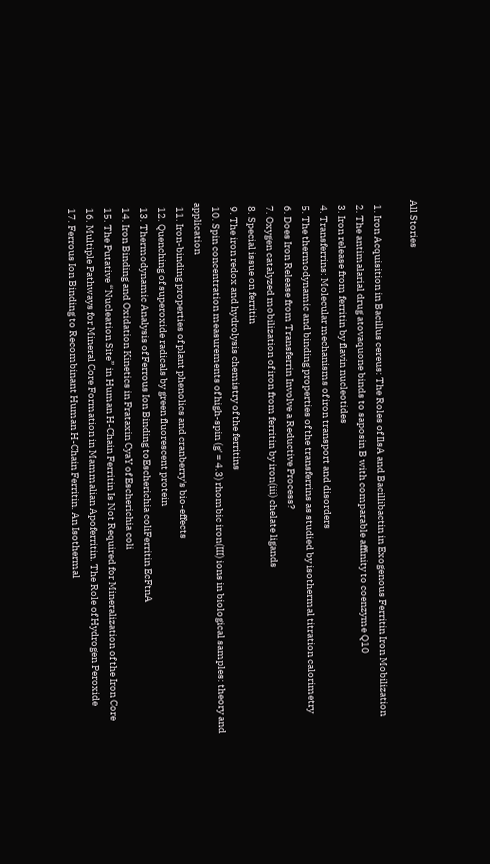All Stories

  1. Iron Acquisition in Bacillus cereus: The Roles of IlsA and Bacillibactin in Exogenous Ferritin Iron Mobilization
  2. The antimalarial drug atovaquone binds to saposin B with comparable affinity to coenzyme Q10
  3. Iron release from ferritin by flavin nucleotides
  4. Transferrins: Molecular mechanisms of iron transport and disorders
  5. The thermodynamic and binding properties of the transferrins as studied by isothermal titration calorimetry
  6. Does Iron Release from Transferrin Involve a Reductive Process?
  7. Oxygen catalyzed mobilization of iron from ferritin by iron(iii) chelate ligands
  8. Special issue on ferritin
  9. The iron redox and hydrolysis chemistry of the ferritins
  10. Spin concentration measurements of high-spin (g′ = 4.3) rhombic iron(III) ions in biological samples: theory and application
  11. Iron-binding properties of plant phenolics and cranberry's bio-effects
  12. Quenching of superoxide radicals by green fluorescent protein
  13. Thermodynamic Analysis of Ferrous Ion Binding toEscherichia coliFerritin EcFtnA
  14. Iron Binding and Oxidation Kinetics in Frataxin CyaY of Escherichia coli
  15. The Putative “Nucleation Site” in Human H-Chain Ferritin Is Not Required for Mineralization of the Iron Core
  16. Multiple Pathways for Mineral Core Formation in Mammalian Apoferritin. The Role of Hydrogen Peroxide
  17. Ferrous Ion Binding to Recombinant Human H-Chain Ferritin. An Isothermal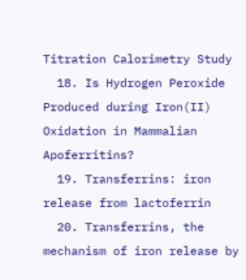Titration Calorimetry Study
  18. Is Hydrogen Peroxide Produced during Iron(II) Oxidation in Mammalian Apoferritins?
  19. Transferrins: iron release from lactoferrin
  20. Transferrins, the mechanism of iron release by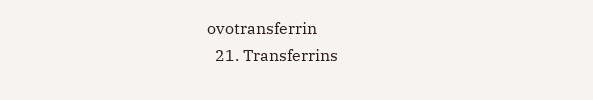ovotransferrin
  21. Transferrins